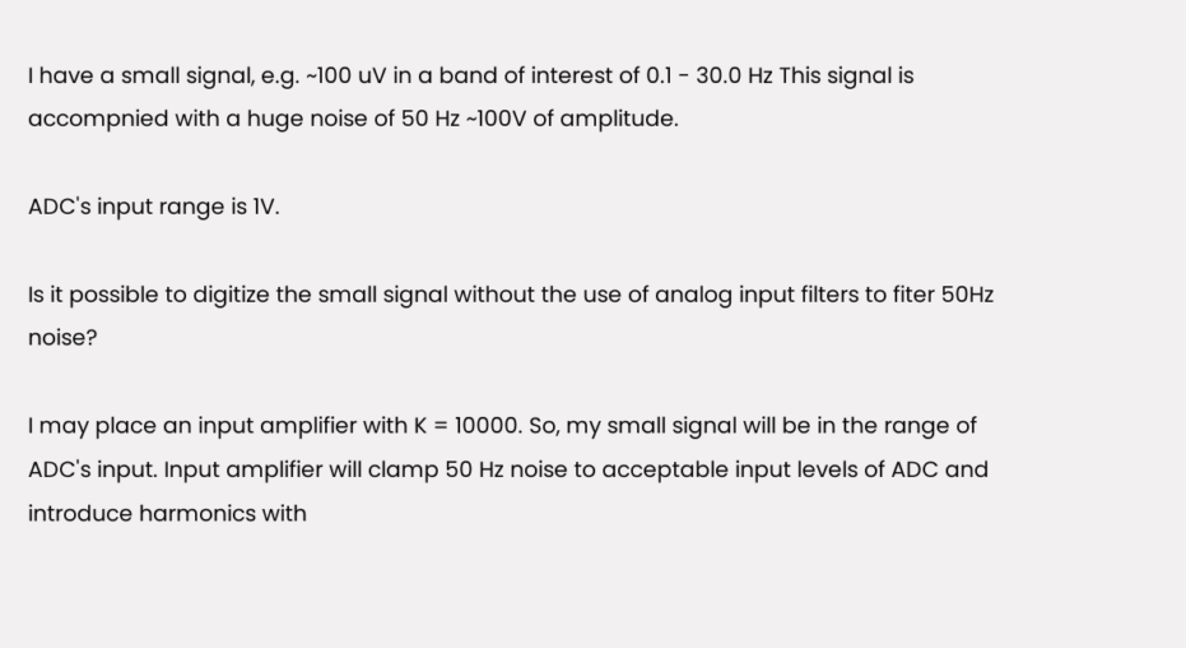I have a small signal, e.g. ~100 uV in a band of interest of 0.1 - 30.0 Hz This signal is accompnied with a huge noise of 50 Hz ~100V of amplitude.

ADC's input range is 1V.

Is it possible to digitize the small signal without the use of analog input filters to fiter 50Hz noise?

I may place an input amplifier with K = 10000. So, my small signal will be in the range of ADC's input. Input amplifier will clamp 50 Hz noise to acceptable input levels of ADC and introduce harmonics with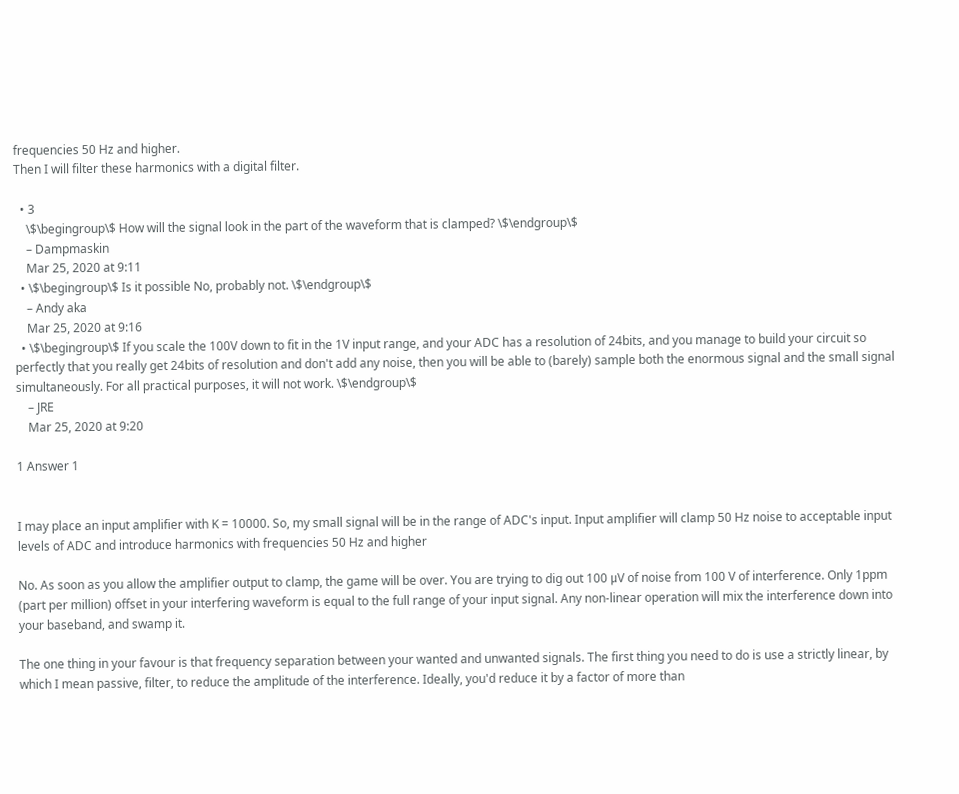frequencies 50 Hz and higher.
Then I will filter these harmonics with a digital filter.

  • 3
    \$\begingroup\$ How will the signal look in the part of the waveform that is clamped? \$\endgroup\$
    – Dampmaskin
    Mar 25, 2020 at 9:11
  • \$\begingroup\$ Is it possible No, probably not. \$\endgroup\$
    – Andy aka
    Mar 25, 2020 at 9:16
  • \$\begingroup\$ If you scale the 100V down to fit in the 1V input range, and your ADC has a resolution of 24bits, and you manage to build your circuit so perfectly that you really get 24bits of resolution and don't add any noise, then you will be able to (barely) sample both the enormous signal and the small signal simultaneously. For all practical purposes, it will not work. \$\endgroup\$
    – JRE
    Mar 25, 2020 at 9:20

1 Answer 1


I may place an input amplifier with K = 10000. So, my small signal will be in the range of ADC's input. Input amplifier will clamp 50 Hz noise to acceptable input levels of ADC and introduce harmonics with frequencies 50 Hz and higher

No. As soon as you allow the amplifier output to clamp, the game will be over. You are trying to dig out 100 μV of noise from 100 V of interference. Only 1ppm (part per million) offset in your interfering waveform is equal to the full range of your input signal. Any non-linear operation will mix the interference down into your baseband, and swamp it.

The one thing in your favour is that frequency separation between your wanted and unwanted signals. The first thing you need to do is use a strictly linear, by which I mean passive, filter, to reduce the amplitude of the interference. Ideally, you'd reduce it by a factor of more than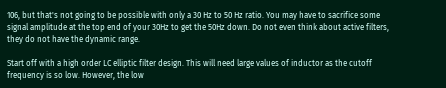106, but that's not going to be possible with only a 30 Hz to 50 Hz ratio. You may have to sacrifice some signal amplitude at the top end of your 30Hz to get the 50Hz down. Do not even think about active filters, they do not have the dynamic range.

Start off with a high order LC elliptic filter design. This will need large values of inductor as the cutoff frequency is so low. However, the low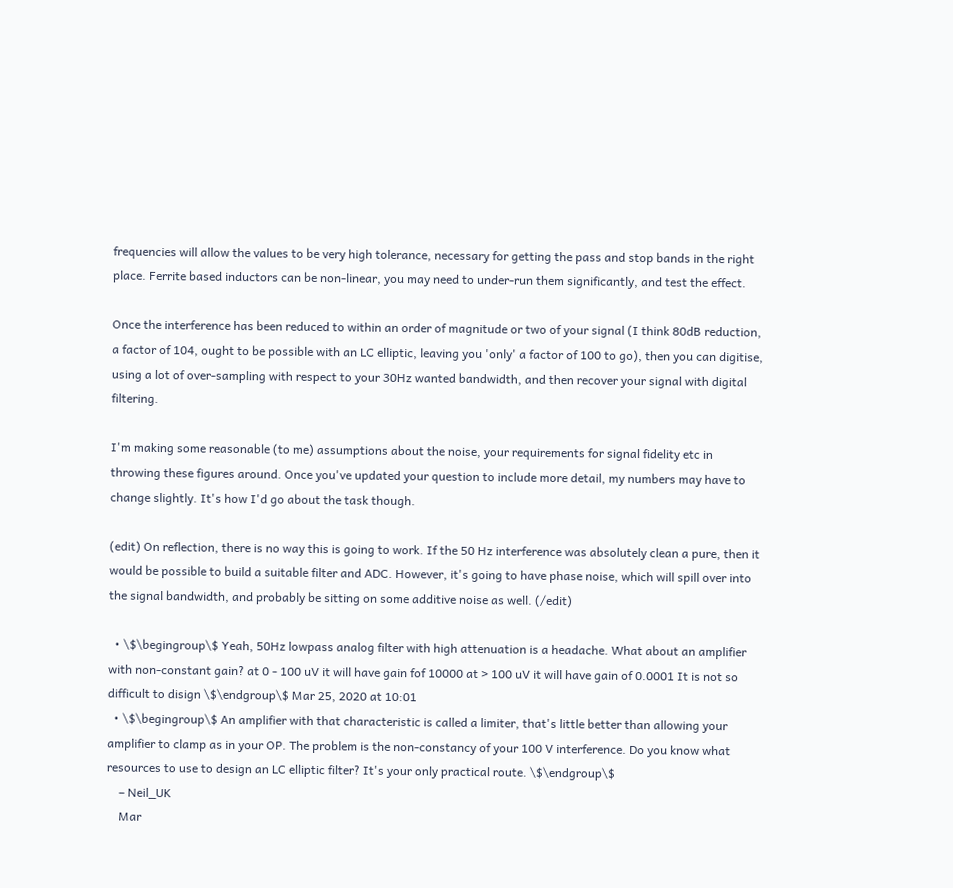frequencies will allow the values to be very high tolerance, necessary for getting the pass and stop bands in the right place. Ferrite based inductors can be non-linear, you may need to under-run them significantly, and test the effect.

Once the interference has been reduced to within an order of magnitude or two of your signal (I think 80dB reduction, a factor of 104, ought to be possible with an LC elliptic, leaving you 'only' a factor of 100 to go), then you can digitise, using a lot of over-sampling with respect to your 30Hz wanted bandwidth, and then recover your signal with digital filtering.

I'm making some reasonable (to me) assumptions about the noise, your requirements for signal fidelity etc in throwing these figures around. Once you've updated your question to include more detail, my numbers may have to change slightly. It's how I'd go about the task though.

(edit) On reflection, there is no way this is going to work. If the 50 Hz interference was absolutely clean a pure, then it would be possible to build a suitable filter and ADC. However, it's going to have phase noise, which will spill over into the signal bandwidth, and probably be sitting on some additive noise as well. (/edit)

  • \$\begingroup\$ Yeah, 50Hz lowpass analog filter with high attenuation is a headache. What about an amplifier with non-constant gain? at 0 - 100 uV it will have gain fof 10000 at > 100 uV it will have gain of 0.0001 It is not so difficult to disign \$\endgroup\$ Mar 25, 2020 at 10:01
  • \$\begingroup\$ An amplifier with that characteristic is called a limiter, that's little better than allowing your amplifier to clamp as in your OP. The problem is the non-constancy of your 100 V interference. Do you know what resources to use to design an LC elliptic filter? It's your only practical route. \$\endgroup\$
    – Neil_UK
    Mar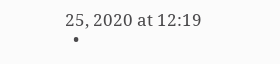25, 2020 at 12:19
  •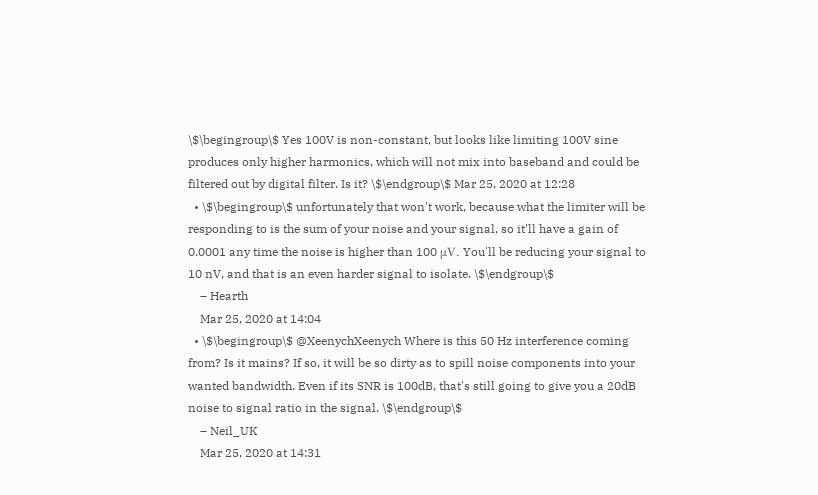\$\begingroup\$ Yes 100V is non-constant, but looks like limiting 100V sine produces only higher harmonics, which will not mix into baseband and could be filtered out by digital filter. Is it? \$\endgroup\$ Mar 25, 2020 at 12:28
  • \$\begingroup\$ unfortunately that won't work, because what the limiter will be responding to is the sum of your noise and your signal, so it'll have a gain of 0.0001 any time the noise is higher than 100 μV. You'll be reducing your signal to 10 nV, and that is an even harder signal to isolate. \$\endgroup\$
    – Hearth
    Mar 25, 2020 at 14:04
  • \$\begingroup\$ @XeenychXeenych Where is this 50 Hz interference coming from? Is it mains? If so, it will be so dirty as to spill noise components into your wanted bandwidth. Even if its SNR is 100dB, that's still going to give you a 20dB noise to signal ratio in the signal. \$\endgroup\$
    – Neil_UK
    Mar 25, 2020 at 14:31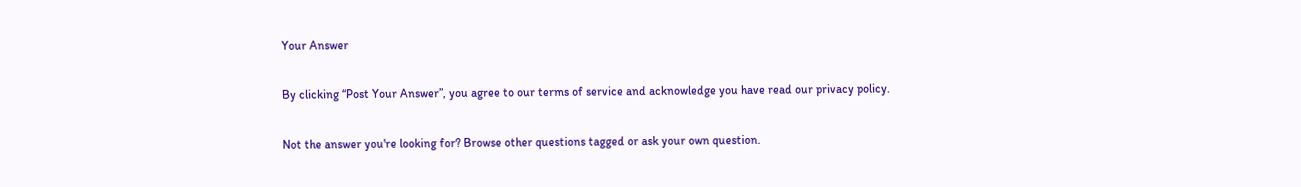Your Answer

By clicking “Post Your Answer”, you agree to our terms of service and acknowledge you have read our privacy policy.

Not the answer you're looking for? Browse other questions tagged or ask your own question.